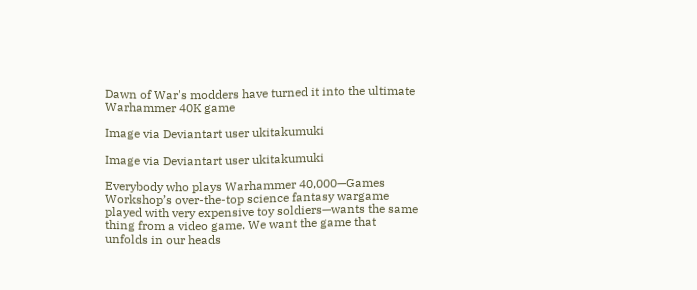Dawn of War's modders have turned it into the ultimate Warhammer 40K game

Image via Deviantart user ukitakumuki

Image via Deviantart user ukitakumuki

Everybody who plays Warhammer 40,000—Games Workshop’s over-the-top science fantasy wargame played with very expensive toy soldiers—wants the same thing from a video game. We want the game that unfolds in our heads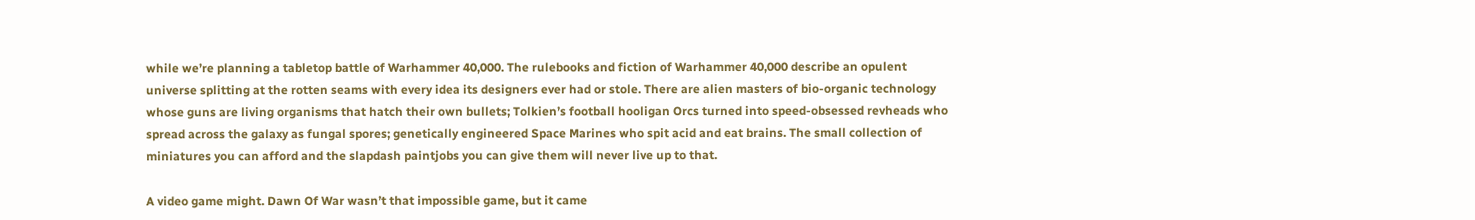while we’re planning a tabletop battle of Warhammer 40,000. The rulebooks and fiction of Warhammer 40,000 describe an opulent universe splitting at the rotten seams with every idea its designers ever had or stole. There are alien masters of bio-organic technology whose guns are living organisms that hatch their own bullets; Tolkien’s football hooligan Orcs turned into speed-obsessed revheads who spread across the galaxy as fungal spores; genetically engineered Space Marines who spit acid and eat brains. The small collection of miniatures you can afford and the slapdash paintjobs you can give them will never live up to that.

A video game might. Dawn Of War wasn’t that impossible game, but it came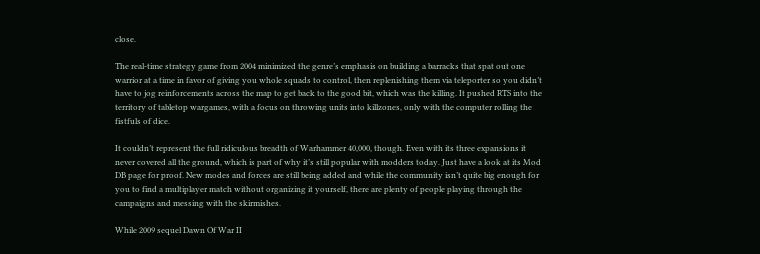close.

The real-time strategy game from 2004 minimized the genre’s emphasis on building a barracks that spat out one warrior at a time in favor of giving you whole squads to control, then replenishing them via teleporter so you didn’t have to jog reinforcements across the map to get back to the good bit, which was the killing. It pushed RTS into the territory of tabletop wargames, with a focus on throwing units into killzones, only with the computer rolling the fistfuls of dice.

It couldn’t represent the full ridiculous breadth of Warhammer 40,000, though. Even with its three expansions it never covered all the ground, which is part of why it’s still popular with modders today. Just have a look at its Mod DB page for proof. New modes and forces are still being added and while the community isn’t quite big enough for you to find a multiplayer match without organizing it yourself, there are plenty of people playing through the campaigns and messing with the skirmishes.

While 2009 sequel Dawn Of War II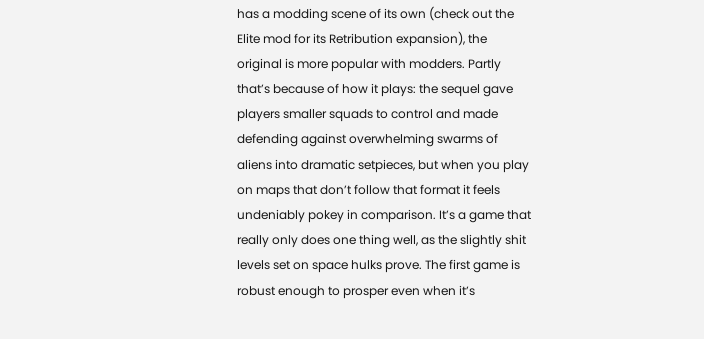has a modding scene of its own (check out the Elite mod for its Retribution expansion), the original is more popular with modders. Partly that’s because of how it plays: the sequel gave players smaller squads to control and made defending against overwhelming swarms of aliens into dramatic setpieces, but when you play on maps that don’t follow that format it feels undeniably pokey in comparison. It’s a game that really only does one thing well, as the slightly shit levels set on space hulks prove. The first game is robust enough to prosper even when it’s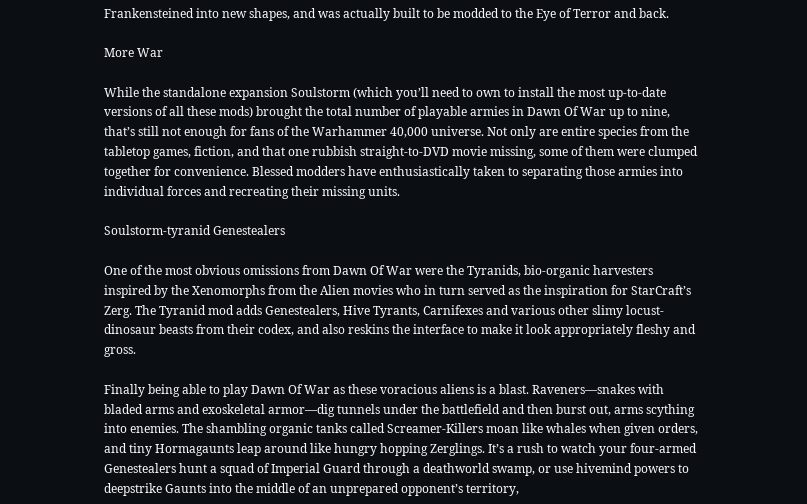Frankensteined into new shapes, and was actually built to be modded to the Eye of Terror and back.

More War

While the standalone expansion Soulstorm (which you’ll need to own to install the most up-to-date versions of all these mods) brought the total number of playable armies in Dawn Of War up to nine, that’s still not enough for fans of the Warhammer 40,000 universe. Not only are entire species from the tabletop games, fiction, and that one rubbish straight-to-DVD movie missing, some of them were clumped together for convenience. Blessed modders have enthusiastically taken to separating those armies into individual forces and recreating their missing units.

Soulstorm-tyranid Genestealers

One of the most obvious omissions from Dawn Of War were the Tyranids, bio-organic harvesters inspired by the Xenomorphs from the Alien movies who in turn served as the inspiration for StarCraft’s Zerg. The Tyranid mod adds Genestealers, Hive Tyrants, Carnifexes and various other slimy locust-dinosaur beasts from their codex, and also reskins the interface to make it look appropriately fleshy and gross.

Finally being able to play Dawn Of War as these voracious aliens is a blast. Raveners—snakes with bladed arms and exoskeletal armor—dig tunnels under the battlefield and then burst out, arms scything into enemies. The shambling organic tanks called Screamer-Killers moan like whales when given orders, and tiny Hormagaunts leap around like hungry hopping Zerglings. It’s a rush to watch your four-armed Genestealers hunt a squad of Imperial Guard through a deathworld swamp, or use hivemind powers to deepstrike Gaunts into the middle of an unprepared opponent’s territory,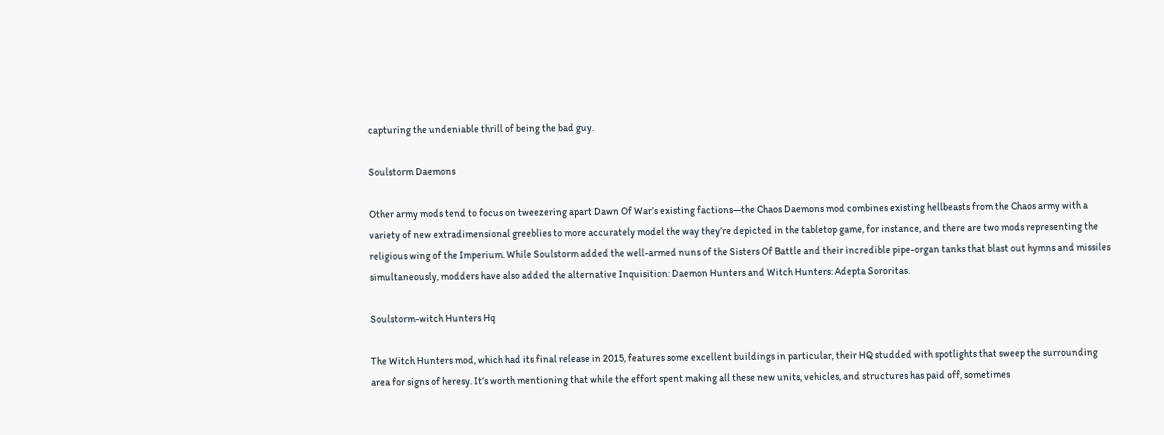capturing the undeniable thrill of being the bad guy.

Soulstorm Daemons

Other army mods tend to focus on tweezering apart Dawn Of War’s existing factions—the Chaos Daemons mod combines existing hellbeasts from the Chaos army with a variety of new extradimensional greeblies to more accurately model the way they’re depicted in the tabletop game, for instance, and there are two mods representing the religious wing of the Imperium. While Soulstorm added the well-armed nuns of the Sisters Of Battle and their incredible pipe-organ tanks that blast out hymns and missiles simultaneously, modders have also added the alternative Inquisition: Daemon Hunters and Witch Hunters: Adepta Sororitas.

Soulstorm-witch Hunters Hq

The Witch Hunters mod, which had its final release in 2015, features some excellent buildings in particular, their HQ studded with spotlights that sweep the surrounding area for signs of heresy. It’s worth mentioning that while the effort spent making all these new units, vehicles, and structures has paid off, sometimes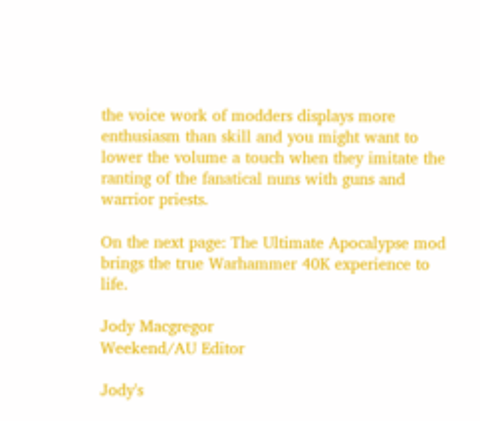the voice work of modders displays more enthusiasm than skill and you might want to lower the volume a touch when they imitate the ranting of the fanatical nuns with guns and warrior priests.

On the next page: The Ultimate Apocalypse mod brings the true Warhammer 40K experience to life.

Jody Macgregor
Weekend/AU Editor

Jody's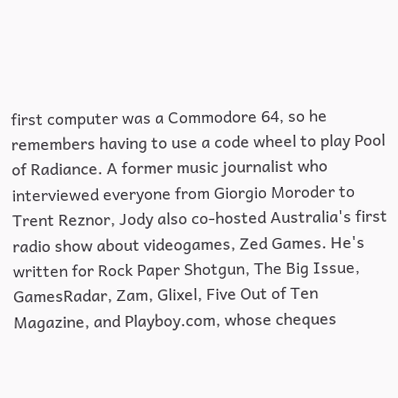first computer was a Commodore 64, so he remembers having to use a code wheel to play Pool of Radiance. A former music journalist who interviewed everyone from Giorgio Moroder to Trent Reznor, Jody also co-hosted Australia's first radio show about videogames, Zed Games. He's written for Rock Paper Shotgun, The Big Issue, GamesRadar, Zam, Glixel, Five Out of Ten Magazine, and Playboy.com, whose cheques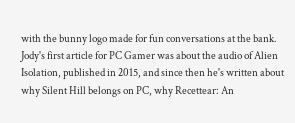with the bunny logo made for fun conversations at the bank. Jody's first article for PC Gamer was about the audio of Alien Isolation, published in 2015, and since then he's written about why Silent Hill belongs on PC, why Recettear: An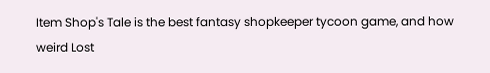Item Shop's Tale is the best fantasy shopkeeper tycoon game, and how weird Lost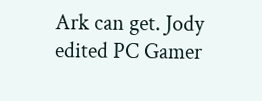Ark can get. Jody edited PC Gamer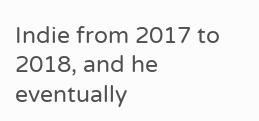Indie from 2017 to 2018, and he eventually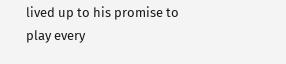lived up to his promise to play every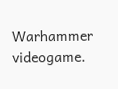Warhammer videogame.